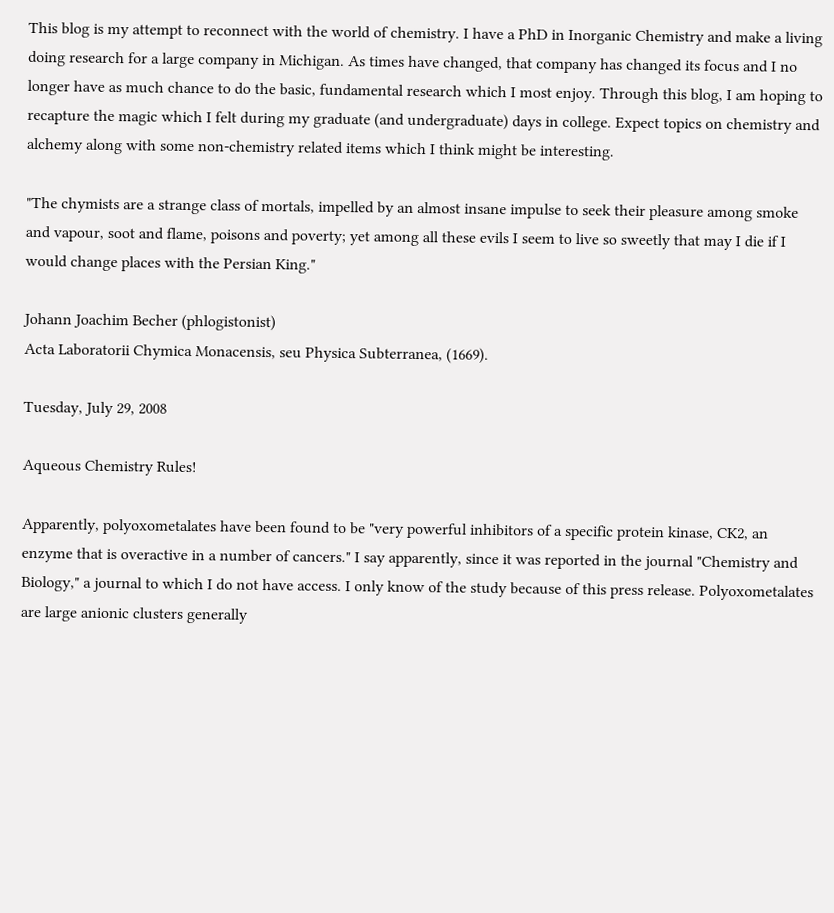This blog is my attempt to reconnect with the world of chemistry. I have a PhD in Inorganic Chemistry and make a living doing research for a large company in Michigan. As times have changed, that company has changed its focus and I no longer have as much chance to do the basic, fundamental research which I most enjoy. Through this blog, I am hoping to recapture the magic which I felt during my graduate (and undergraduate) days in college. Expect topics on chemistry and alchemy along with some non-chemistry related items which I think might be interesting.

"The chymists are a strange class of mortals, impelled by an almost insane impulse to seek their pleasure among smoke and vapour, soot and flame, poisons and poverty; yet among all these evils I seem to live so sweetly that may I die if I would change places with the Persian King."

Johann Joachim Becher (phlogistonist)
Acta Laboratorii Chymica Monacensis, seu Physica Subterranea, (1669).

Tuesday, July 29, 2008

Aqueous Chemistry Rules!

Apparently, polyoxometalates have been found to be "very powerful inhibitors of a specific protein kinase, CK2, an enzyme that is overactive in a number of cancers." I say apparently, since it was reported in the journal "Chemistry and Biology," a journal to which I do not have access. I only know of the study because of this press release. Polyoxometalates are large anionic clusters generally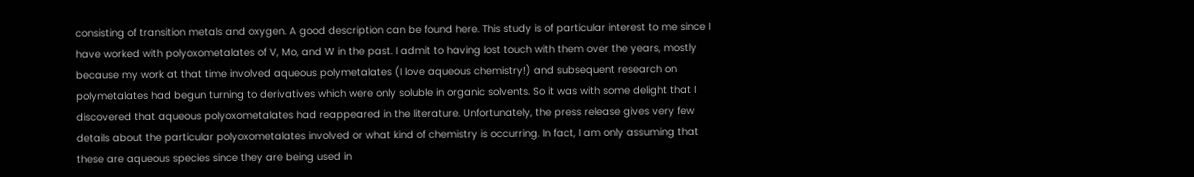consisting of transition metals and oxygen. A good description can be found here. This study is of particular interest to me since I have worked with polyoxometalates of V, Mo, and W in the past. I admit to having lost touch with them over the years, mostly because my work at that time involved aqueous polymetalates (I love aqueous chemistry!) and subsequent research on polymetalates had begun turning to derivatives which were only soluble in organic solvents. So it was with some delight that I discovered that aqueous polyoxometalates had reappeared in the literature. Unfortunately, the press release gives very few details about the particular polyoxometalates involved or what kind of chemistry is occurring. In fact, I am only assuming that these are aqueous species since they are being used in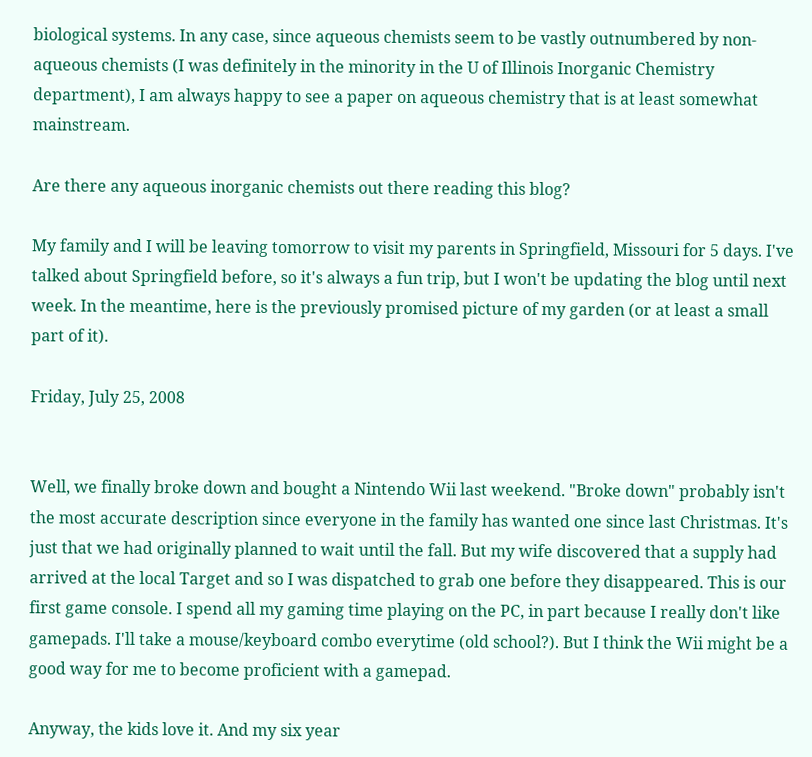biological systems. In any case, since aqueous chemists seem to be vastly outnumbered by non-aqueous chemists (I was definitely in the minority in the U of Illinois Inorganic Chemistry department), I am always happy to see a paper on aqueous chemistry that is at least somewhat mainstream.

Are there any aqueous inorganic chemists out there reading this blog?

My family and I will be leaving tomorrow to visit my parents in Springfield, Missouri for 5 days. I've talked about Springfield before, so it's always a fun trip, but I won't be updating the blog until next week. In the meantime, here is the previously promised picture of my garden (or at least a small part of it).

Friday, July 25, 2008


Well, we finally broke down and bought a Nintendo Wii last weekend. "Broke down" probably isn't the most accurate description since everyone in the family has wanted one since last Christmas. It's just that we had originally planned to wait until the fall. But my wife discovered that a supply had arrived at the local Target and so I was dispatched to grab one before they disappeared. This is our first game console. I spend all my gaming time playing on the PC, in part because I really don't like gamepads. I'll take a mouse/keyboard combo everytime (old school?). But I think the Wii might be a good way for me to become proficient with a gamepad.

Anyway, the kids love it. And my six year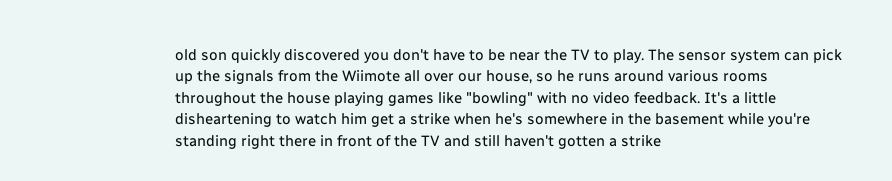old son quickly discovered you don't have to be near the TV to play. The sensor system can pick up the signals from the Wiimote all over our house, so he runs around various rooms throughout the house playing games like "bowling" with no video feedback. It's a little disheartening to watch him get a strike when he's somewhere in the basement while you're standing right there in front of the TV and still haven't gotten a strike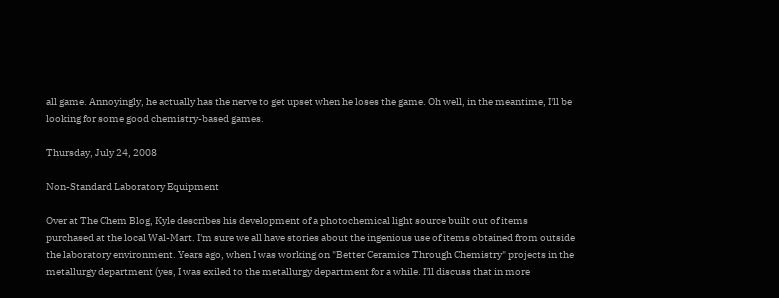all game. Annoyingly, he actually has the nerve to get upset when he loses the game. Oh well, in the meantime, I'll be looking for some good chemistry-based games.

Thursday, July 24, 2008

Non-Standard Laboratory Equipment

Over at The Chem Blog, Kyle describes his development of a photochemical light source built out of items purchased at the local Wal-Mart. I'm sure we all have stories about the ingenious use of items obtained from outside the laboratory environment. Years ago, when I was working on "Better Ceramics Through Chemistry" projects in the metallurgy department (yes, I was exiled to the metallurgy department for a while. I'll discuss that in more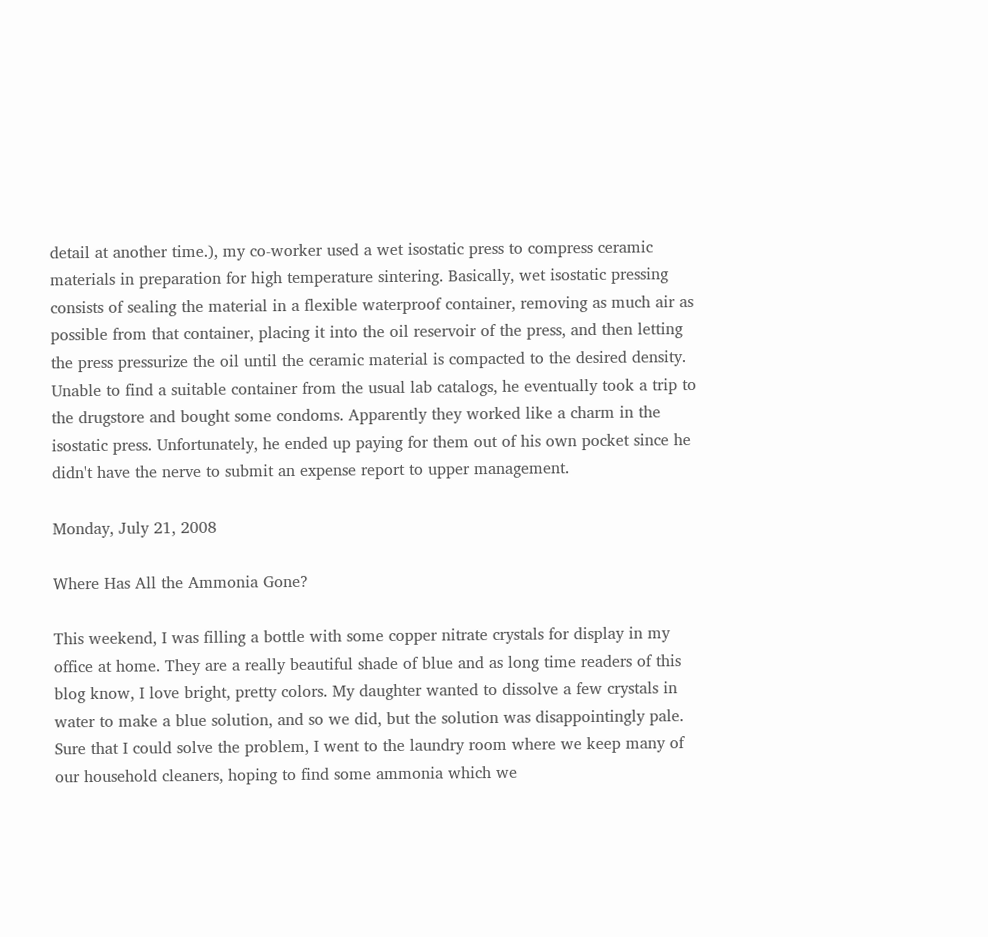detail at another time.), my co-worker used a wet isostatic press to compress ceramic materials in preparation for high temperature sintering. Basically, wet isostatic pressing consists of sealing the material in a flexible waterproof container, removing as much air as possible from that container, placing it into the oil reservoir of the press, and then letting the press pressurize the oil until the ceramic material is compacted to the desired density. Unable to find a suitable container from the usual lab catalogs, he eventually took a trip to the drugstore and bought some condoms. Apparently they worked like a charm in the isostatic press. Unfortunately, he ended up paying for them out of his own pocket since he didn't have the nerve to submit an expense report to upper management.

Monday, July 21, 2008

Where Has All the Ammonia Gone?

This weekend, I was filling a bottle with some copper nitrate crystals for display in my office at home. They are a really beautiful shade of blue and as long time readers of this blog know, I love bright, pretty colors. My daughter wanted to dissolve a few crystals in water to make a blue solution, and so we did, but the solution was disappointingly pale. Sure that I could solve the problem, I went to the laundry room where we keep many of our household cleaners, hoping to find some ammonia which we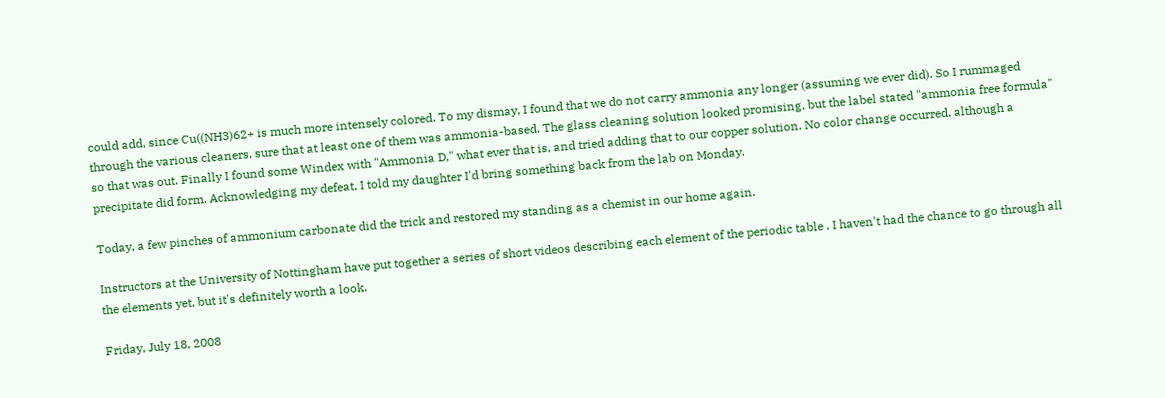could add, since Cu((NH3)62+ is much more intensely colored. To my dismay, I found that we do not carry ammonia any longer (assuming we ever did). So I rummaged through the various cleaners, sure that at least one of them was ammonia-based. The glass cleaning solution looked promising, but the label stated "ammonia free formula" so that was out. Finally I found some Windex with "Ammonia D," what ever that is, and tried adding that to our copper solution. No color change occurred, although a precipitate did form. Acknowledging my defeat, I told my daughter I'd bring something back from the lab on Monday.

Today, a few pinches of ammonium carbonate did the trick and restored my standing as a chemist in our home again.

Instructors at the University of Nottingham have put together a series of short videos describing each element of the periodic table . I haven't had the chance to go through all the elements yet, but it's definitely worth a look.

Friday, July 18, 2008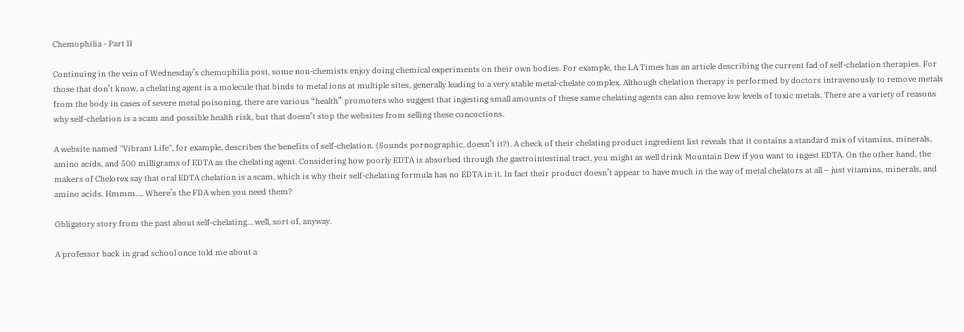Chemophilia - Part II

Continuing in the vein of Wednesday’s chemophilia post, some non-chemists enjoy doing chemical experiments on their own bodies. For example, the LA Times has an article describing the current fad of self-chelation therapies. For those that don’t know, a chelating agent is a molecule that binds to metal ions at multiple sites, generally leading to a very stable metal-chelate complex. Although chelation therapy is performed by doctors intravenously to remove metals from the body in cases of severe metal poisoning, there are various “health” promoters who suggest that ingesting small amounts of these same chelating agents can also remove low levels of toxic metals. There are a variety of reasons why self-chelation is a scam and possible health risk, but that doesn’t stop the websites from selling these concoctions.

A website named "Vibrant Life", for example, describes the benefits of self-chelation. (Sounds pornographic, doesn’t it?). A check of their chelating product ingredient list reveals that it contains a standard mix of vitamins, minerals, amino acids, and 500 milligrams of EDTA as the chelating agent. Considering how poorly EDTA is absorbed through the gastrointestinal tract, you might as well drink Mountain Dew if you want to ingest EDTA. On the other hand, the makers of Chelorex say that oral EDTA chelation is a scam, which is why their self-chelating formula has no EDTA in it. In fact their product doesn’t appear to have much in the way of metal chelators at all – just vitamins, minerals, and amino acids. Hmmm…. Where’s the FDA when you need them?

Obligatory story from the past about self-chelating… well, sort of, anyway.

A professor back in grad school once told me about a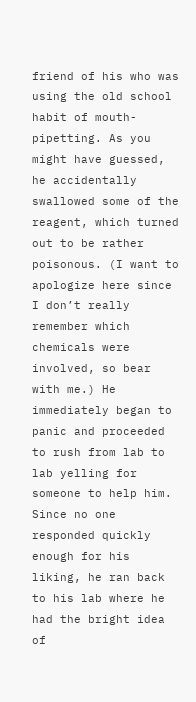friend of his who was using the old school habit of mouth-pipetting. As you might have guessed, he accidentally swallowed some of the reagent, which turned out to be rather poisonous. (I want to apologize here since I don’t really remember which chemicals were involved, so bear with me.) He immediately began to panic and proceeded to rush from lab to lab yelling for someone to help him. Since no one responded quickly enough for his liking, he ran back to his lab where he had the bright idea of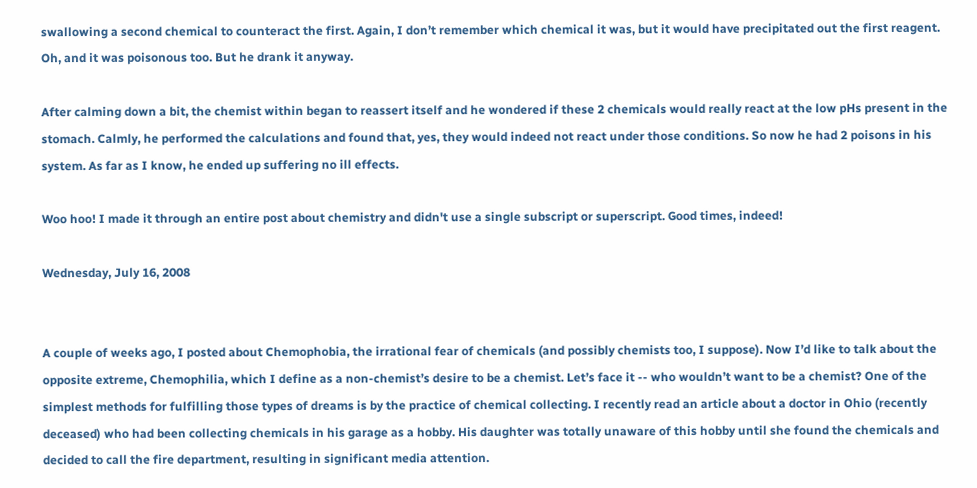swallowing a second chemical to counteract the first. Again, I don’t remember which chemical it was, but it would have precipitated out the first reagent. Oh, and it was poisonous too. But he drank it anyway.

After calming down a bit, the chemist within began to reassert itself and he wondered if these 2 chemicals would really react at the low pHs present in the stomach. Calmly, he performed the calculations and found that, yes, they would indeed not react under those conditions. So now he had 2 poisons in his system. As far as I know, he ended up suffering no ill effects.

Woo hoo! I made it through an entire post about chemistry and didn't use a single subscript or superscript. Good times, indeed!

Wednesday, July 16, 2008


A couple of weeks ago, I posted about Chemophobia, the irrational fear of chemicals (and possibly chemists too, I suppose). Now I’d like to talk about the opposite extreme, Chemophilia, which I define as a non-chemist’s desire to be a chemist. Let’s face it -- who wouldn’t want to be a chemist? One of the simplest methods for fulfilling those types of dreams is by the practice of chemical collecting. I recently read an article about a doctor in Ohio (recently deceased) who had been collecting chemicals in his garage as a hobby. His daughter was totally unaware of this hobby until she found the chemicals and decided to call the fire department, resulting in significant media attention.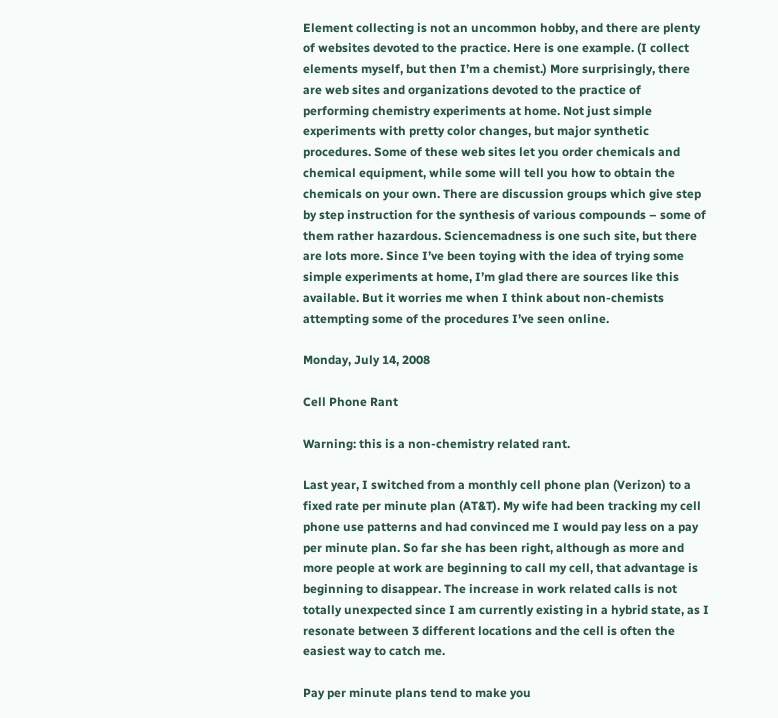Element collecting is not an uncommon hobby, and there are plenty of websites devoted to the practice. Here is one example. (I collect elements myself, but then I’m a chemist.) More surprisingly, there are web sites and organizations devoted to the practice of performing chemistry experiments at home. Not just simple experiments with pretty color changes, but major synthetic procedures. Some of these web sites let you order chemicals and chemical equipment, while some will tell you how to obtain the chemicals on your own. There are discussion groups which give step by step instruction for the synthesis of various compounds – some of them rather hazardous. Sciencemadness is one such site, but there are lots more. Since I’ve been toying with the idea of trying some simple experiments at home, I’m glad there are sources like this available. But it worries me when I think about non-chemists attempting some of the procedures I’ve seen online.

Monday, July 14, 2008

Cell Phone Rant

Warning: this is a non-chemistry related rant.

Last year, I switched from a monthly cell phone plan (Verizon) to a fixed rate per minute plan (AT&T). My wife had been tracking my cell phone use patterns and had convinced me I would pay less on a pay per minute plan. So far she has been right, although as more and more people at work are beginning to call my cell, that advantage is beginning to disappear. The increase in work related calls is not totally unexpected since I am currently existing in a hybrid state, as I resonate between 3 different locations and the cell is often the easiest way to catch me.

Pay per minute plans tend to make you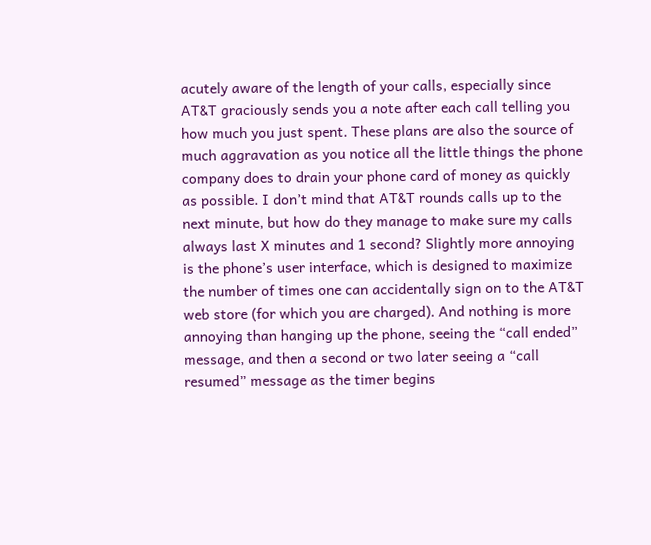acutely aware of the length of your calls, especially since AT&T graciously sends you a note after each call telling you how much you just spent. These plans are also the source of much aggravation as you notice all the little things the phone company does to drain your phone card of money as quickly as possible. I don’t mind that AT&T rounds calls up to the next minute, but how do they manage to make sure my calls always last X minutes and 1 second? Slightly more annoying is the phone’s user interface, which is designed to maximize the number of times one can accidentally sign on to the AT&T web store (for which you are charged). And nothing is more annoying than hanging up the phone, seeing the “call ended” message, and then a second or two later seeing a “call resumed” message as the timer begins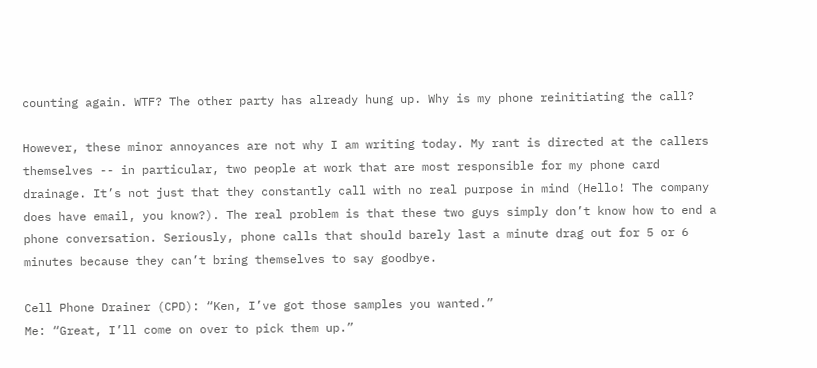counting again. WTF? The other party has already hung up. Why is my phone reinitiating the call?

However, these minor annoyances are not why I am writing today. My rant is directed at the callers themselves -- in particular, two people at work that are most responsible for my phone card drainage. It’s not just that they constantly call with no real purpose in mind (Hello! The company does have email, you know?). The real problem is that these two guys simply don’t know how to end a phone conversation. Seriously, phone calls that should barely last a minute drag out for 5 or 6 minutes because they can’t bring themselves to say goodbye.

Cell Phone Drainer (CPD): “Ken, I’ve got those samples you wanted.”
Me: “Great, I’ll come on over to pick them up.”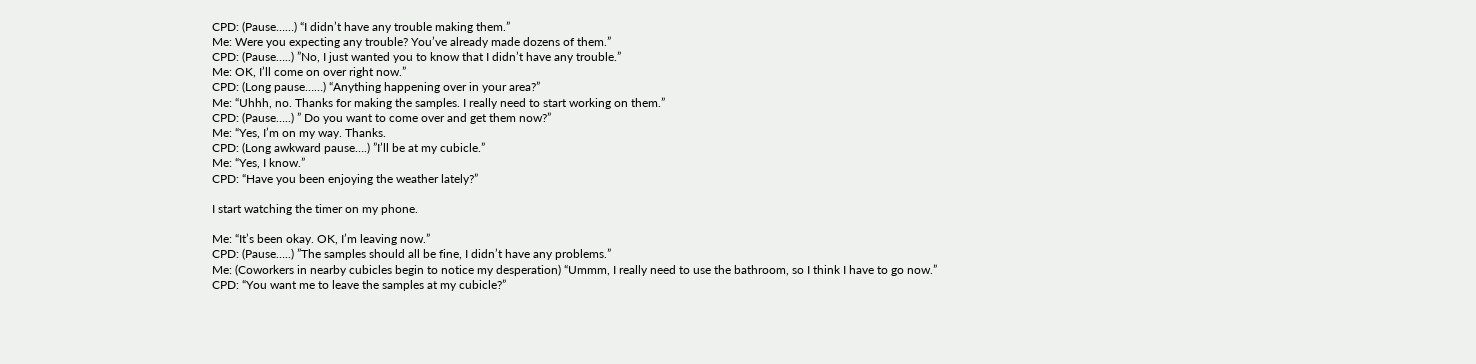CPD: (Pause……) “I didn’t have any trouble making them.”
Me: Were you expecting any trouble? You’ve already made dozens of them.”
CPD: (Pause…..) ”No, I just wanted you to know that I didn’t have any trouble.”
Me: OK, I’ll come on over right now.”
CPD: (Long pause……) “Anything happening over in your area?”
Me: “Uhhh, no. Thanks for making the samples. I really need to start working on them.”
CPD: (Pause…..) ” Do you want to come over and get them now?”
Me: “Yes, I’m on my way. Thanks.
CPD: (Long awkward pause….) ”I’ll be at my cubicle.”
Me: “Yes, I know.”
CPD: “Have you been enjoying the weather lately?”

I start watching the timer on my phone.

Me: “It’s been okay. OK, I’m leaving now.”
CPD: (Pause…..) ”The samples should all be fine, I didn’t have any problems.”
Me: (Coworkers in nearby cubicles begin to notice my desperation) “Ummm, I really need to use the bathroom, so I think I have to go now.”
CPD: “You want me to leave the samples at my cubicle?”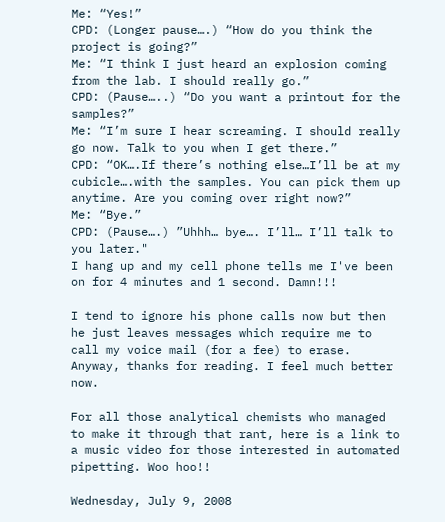Me: “Yes!”
CPD: (Longer pause….) “How do you think the project is going?”
Me: “I think I just heard an explosion coming from the lab. I should really go.”
CPD: (Pause…..) “Do you want a printout for the samples?”
Me: “I’m sure I hear screaming. I should really go now. Talk to you when I get there.”
CPD: “OK….If there’s nothing else…I’ll be at my cubicle….with the samples. You can pick them up anytime. Are you coming over right now?”
Me: “Bye.”
CPD: (Pause….) ”Uhhh… bye…. I’ll… I’ll talk to you later."
I hang up and my cell phone tells me I've been on for 4 minutes and 1 second. Damn!!!

I tend to ignore his phone calls now but then he just leaves messages which require me to call my voice mail (for a fee) to erase. Anyway, thanks for reading. I feel much better now.

For all those analytical chemists who managed to make it through that rant, here is a link to a music video for those interested in automated pipetting. Woo hoo!!

Wednesday, July 9, 2008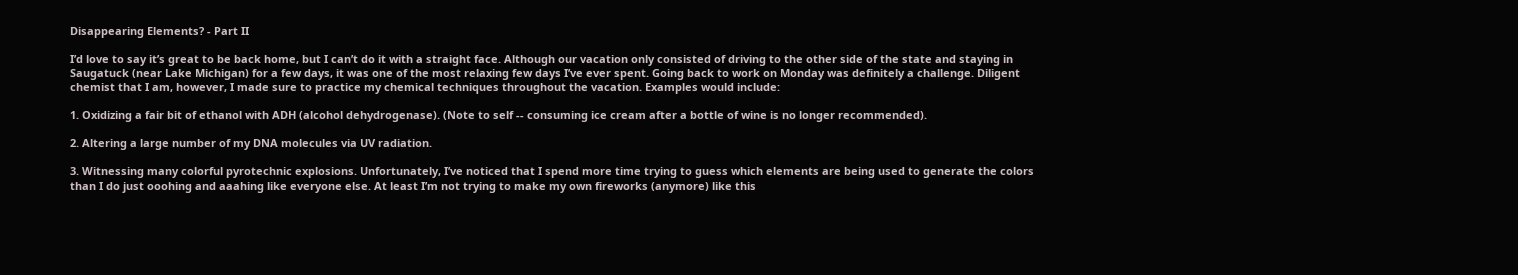Disappearing Elements? - Part II

I’d love to say it’s great to be back home, but I can’t do it with a straight face. Although our vacation only consisted of driving to the other side of the state and staying in Saugatuck (near Lake Michigan) for a few days, it was one of the most relaxing few days I’ve ever spent. Going back to work on Monday was definitely a challenge. Diligent chemist that I am, however, I made sure to practice my chemical techniques throughout the vacation. Examples would include:

1. Oxidizing a fair bit of ethanol with ADH (alcohol dehydrogenase). (Note to self -- consuming ice cream after a bottle of wine is no longer recommended).

2. Altering a large number of my DNA molecules via UV radiation.

3. Witnessing many colorful pyrotechnic explosions. Unfortunately, I’ve noticed that I spend more time trying to guess which elements are being used to generate the colors than I do just ooohing and aaahing like everyone else. At least I’m not trying to make my own fireworks (anymore) like this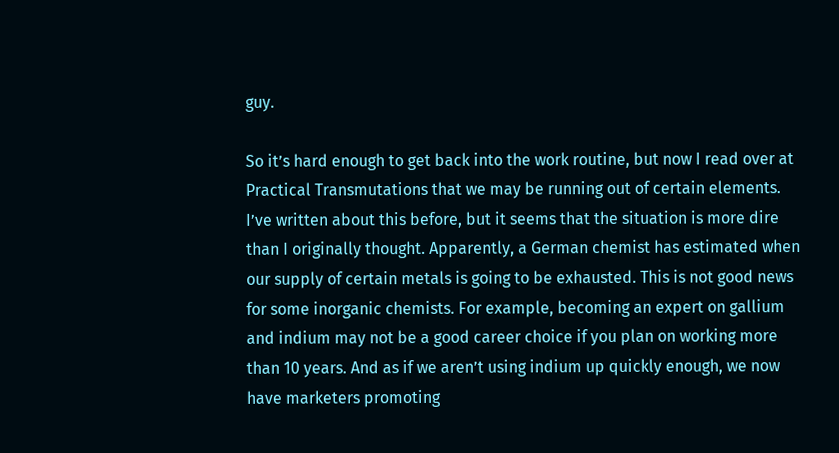guy.

So it’s hard enough to get back into the work routine, but now I read over at Practical Transmutations that we may be running out of certain elements. I’ve written about this before, but it seems that the situation is more dire than I originally thought. Apparently, a German chemist has estimated when our supply of certain metals is going to be exhausted. This is not good news for some inorganic chemists. For example, becoming an expert on gallium and indium may not be a good career choice if you plan on working more than 10 years. And as if we aren’t using indium up quickly enough, we now have marketers promoting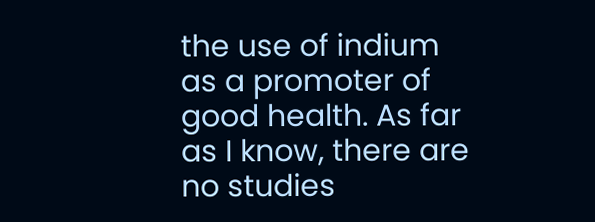the use of indium as a promoter of good health. As far as I know, there are no studies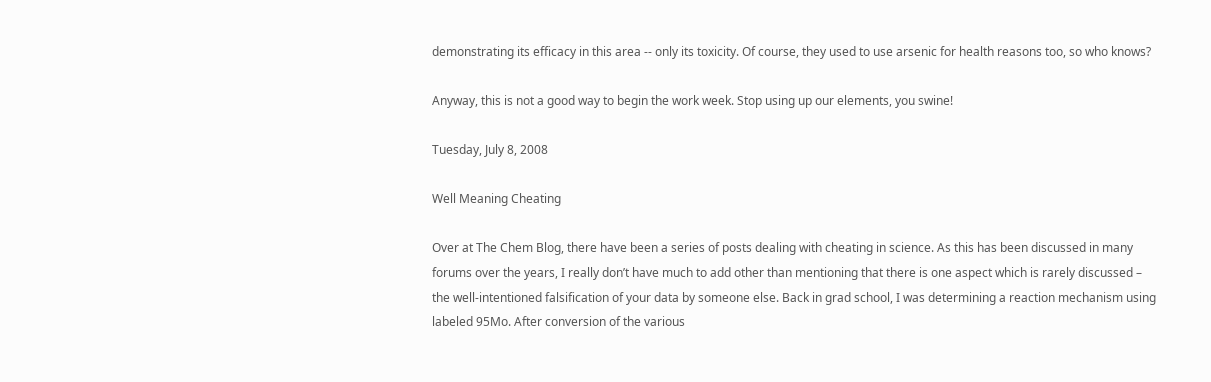demonstrating its efficacy in this area -- only its toxicity. Of course, they used to use arsenic for health reasons too, so who knows?

Anyway, this is not a good way to begin the work week. Stop using up our elements, you swine!

Tuesday, July 8, 2008

Well Meaning Cheating

Over at The Chem Blog, there have been a series of posts dealing with cheating in science. As this has been discussed in many forums over the years, I really don’t have much to add other than mentioning that there is one aspect which is rarely discussed – the well-intentioned falsification of your data by someone else. Back in grad school, I was determining a reaction mechanism using labeled 95Mo. After conversion of the various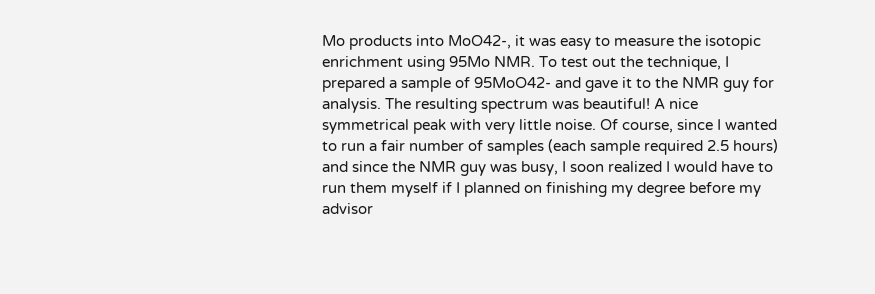Mo products into MoO42-, it was easy to measure the isotopic enrichment using 95Mo NMR. To test out the technique, I prepared a sample of 95MoO42- and gave it to the NMR guy for analysis. The resulting spectrum was beautiful! A nice symmetrical peak with very little noise. Of course, since I wanted to run a fair number of samples (each sample required 2.5 hours) and since the NMR guy was busy, I soon realized I would have to run them myself if I planned on finishing my degree before my advisor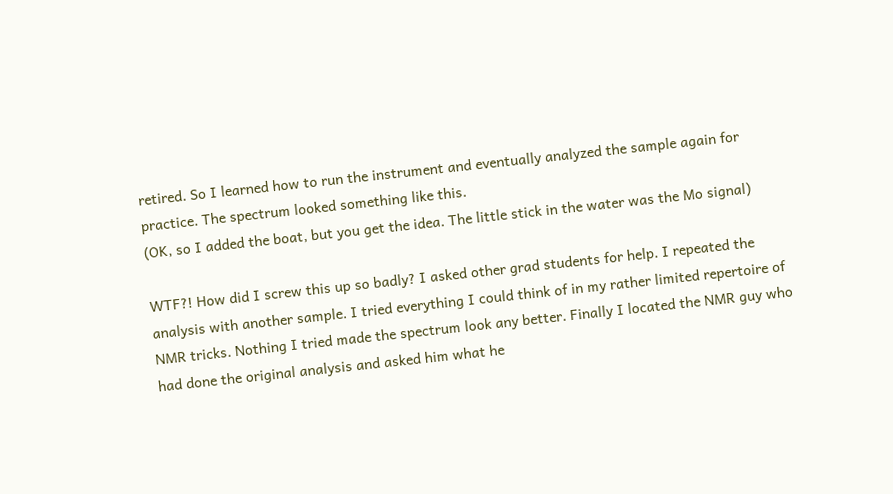retired. So I learned how to run the instrument and eventually analyzed the sample again for practice. The spectrum looked something like this.
(OK, so I added the boat, but you get the idea. The little stick in the water was the Mo signal)

WTF?! How did I screw this up so badly? I asked other grad students for help. I repeated the analysis with another sample. I tried everything I could think of in my rather limited repertoire of NMR tricks. Nothing I tried made the spectrum look any better. Finally I located the NMR guy who had done the original analysis and asked him what he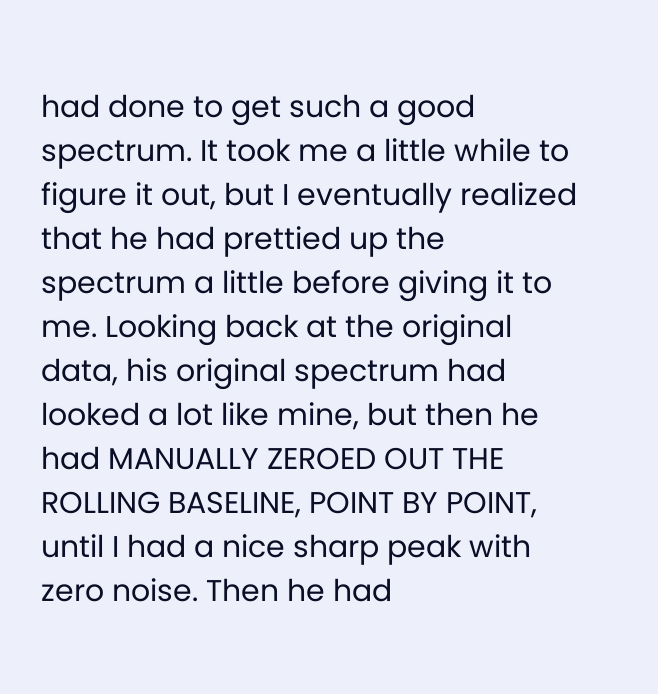had done to get such a good spectrum. It took me a little while to figure it out, but I eventually realized that he had prettied up the spectrum a little before giving it to me. Looking back at the original data, his original spectrum had looked a lot like mine, but then he had MANUALLY ZEROED OUT THE ROLLING BASELINE, POINT BY POINT, until I had a nice sharp peak with zero noise. Then he had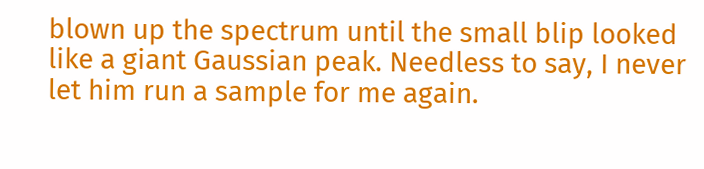blown up the spectrum until the small blip looked like a giant Gaussian peak. Needless to say, I never let him run a sample for me again.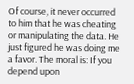Of course, it never occurred to him that he was cheating or manipulating the data. He just figured he was doing me a favor. The moral is: If you depend upon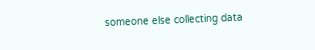someone else collecting data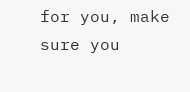for you, make sure you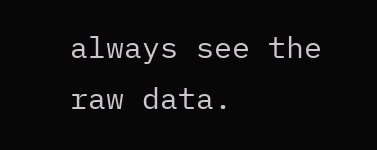always see the raw data.